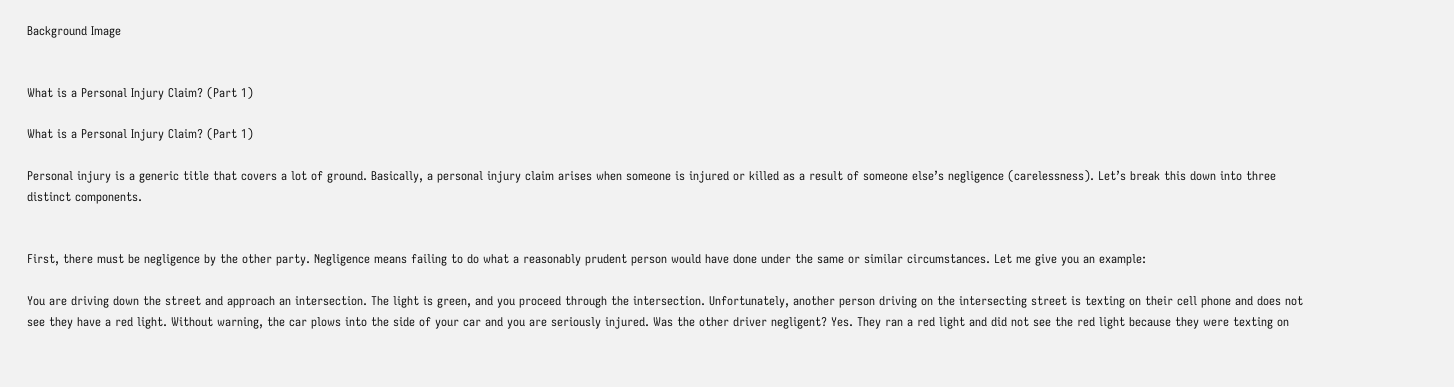Background Image


What is a Personal Injury Claim? (Part 1)

What is a Personal Injury Claim? (Part 1)

Personal injury is a generic title that covers a lot of ground. Basically, a personal injury claim arises when someone is injured or killed as a result of someone else’s negligence (carelessness). Let’s break this down into three distinct components.


First, there must be negligence by the other party. Negligence means failing to do what a reasonably prudent person would have done under the same or similar circumstances. Let me give you an example:

You are driving down the street and approach an intersection. The light is green, and you proceed through the intersection. Unfortunately, another person driving on the intersecting street is texting on their cell phone and does not see they have a red light. Without warning, the car plows into the side of your car and you are seriously injured. Was the other driver negligent? Yes. They ran a red light and did not see the red light because they were texting on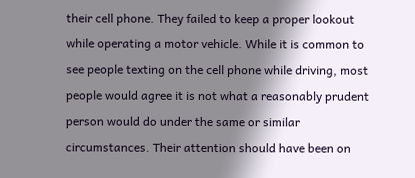their cell phone. They failed to keep a proper lookout while operating a motor vehicle. While it is common to see people texting on the cell phone while driving, most people would agree it is not what a reasonably prudent person would do under the same or similar circumstances. Their attention should have been on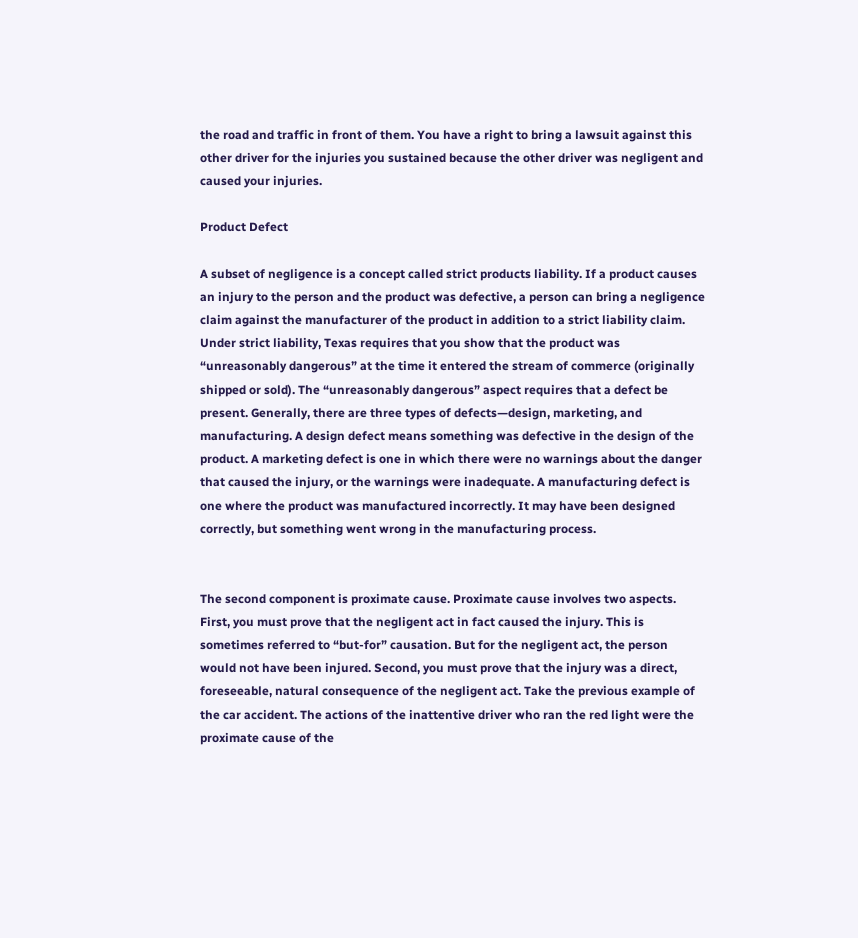the road and traffic in front of them. You have a right to bring a lawsuit against this other driver for the injuries you sustained because the other driver was negligent and caused your injuries.

Product Defect

A subset of negligence is a concept called strict products liability. If a product causes an injury to the person and the product was defective, a person can bring a negligence claim against the manufacturer of the product in addition to a strict liability claim. Under strict liability, Texas requires that you show that the product was “unreasonably dangerous” at the time it entered the stream of commerce (originally shipped or sold). The “unreasonably dangerous” aspect requires that a defect be present. Generally, there are three types of defects—design, marketing, and manufacturing. A design defect means something was defective in the design of the product. A marketing defect is one in which there were no warnings about the danger that caused the injury, or the warnings were inadequate. A manufacturing defect is one where the product was manufactured incorrectly. It may have been designed correctly, but something went wrong in the manufacturing process.


The second component is proximate cause. Proximate cause involves two aspects. First, you must prove that the negligent act in fact caused the injury. This is sometimes referred to “but-for” causation. But for the negligent act, the person would not have been injured. Second, you must prove that the injury was a direct, foreseeable, natural consequence of the negligent act. Take the previous example of the car accident. The actions of the inattentive driver who ran the red light were the proximate cause of the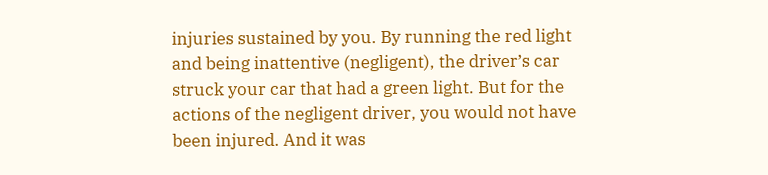injuries sustained by you. By running the red light and being inattentive (negligent), the driver’s car struck your car that had a green light. But for the actions of the negligent driver, you would not have been injured. And it was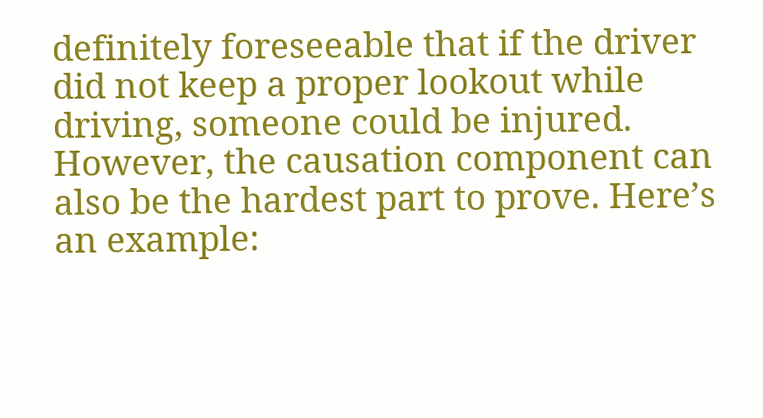definitely foreseeable that if the driver did not keep a proper lookout while driving, someone could be injured.  However, the causation component can also be the hardest part to prove. Here’s an example: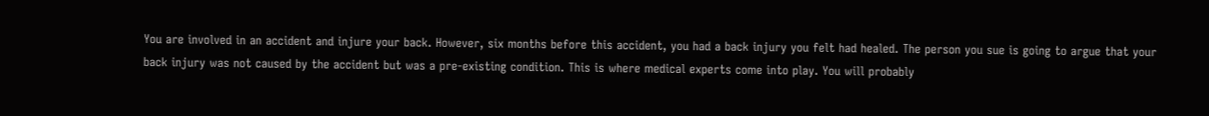You are involved in an accident and injure your back. However, six months before this accident, you had a back injury you felt had healed. The person you sue is going to argue that your back injury was not caused by the accident but was a pre-existing condition. This is where medical experts come into play. You will probably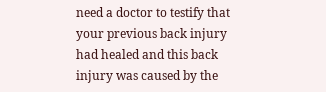need a doctor to testify that your previous back injury had healed and this back injury was caused by the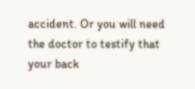accident. Or you will need the doctor to testify that your back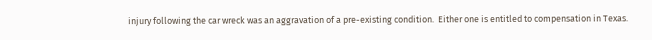injury following the car wreck was an aggravation of a pre-existing condition.  Either one is entitled to compensation in Texas.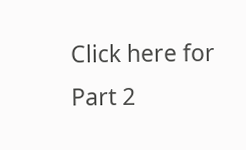Click here for Part 2